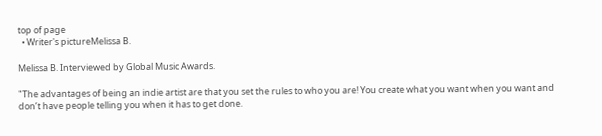top of page
  • Writer's pictureMelissa B.

Melissa B. Interviewed by Global Music Awards.

"The advantages of being an indie artist are that you set the rules to who you are! You create what you want when you want and don’t have people telling you when it has to get done.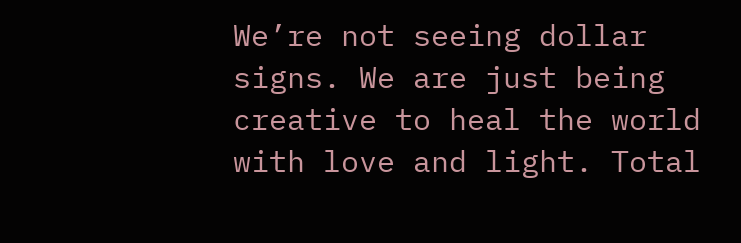We’re not seeing dollar signs. We are just being creative to heal the world with love and light. Total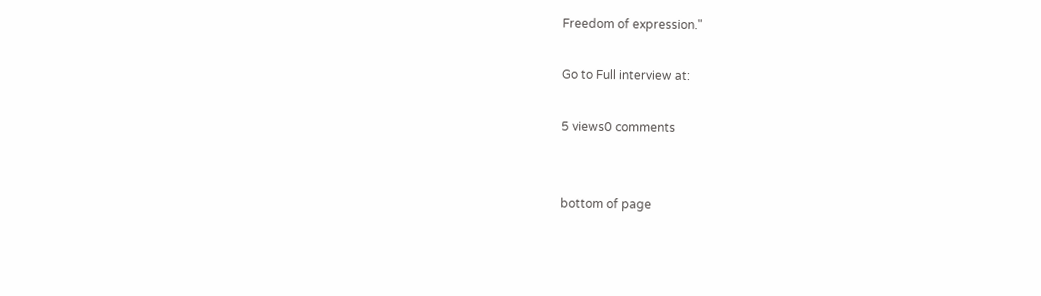Freedom of expression."

Go to Full interview at:

5 views0 comments


bottom of page